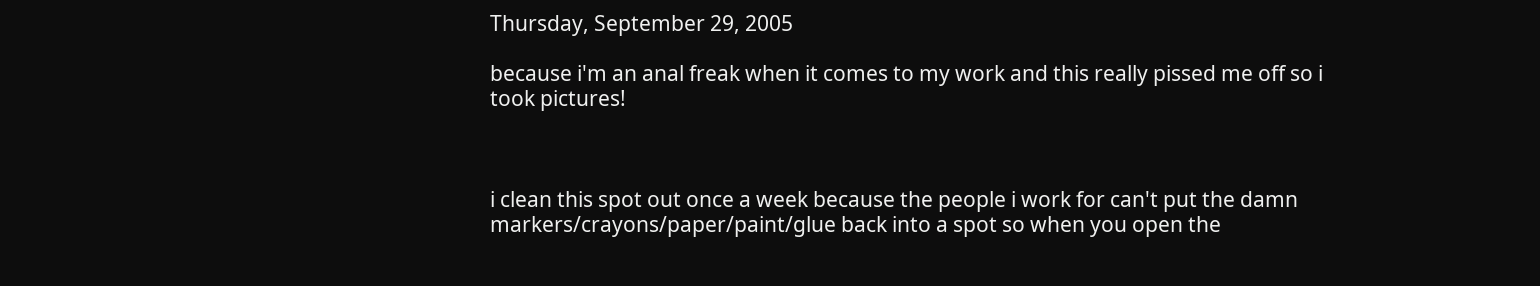Thursday, September 29, 2005

because i'm an anal freak when it comes to my work and this really pissed me off so i took pictures!



i clean this spot out once a week because the people i work for can't put the damn markers/crayons/paper/paint/glue back into a spot so when you open the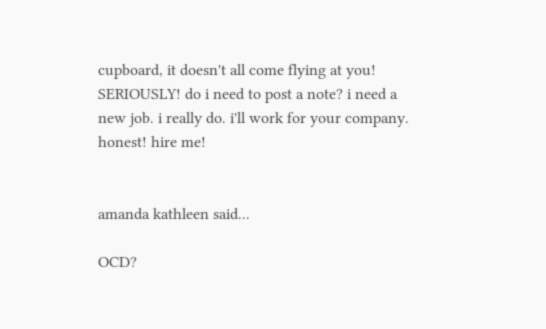cupboard, it doesn't all come flying at you! SERIOUSLY! do i need to post a note? i need a new job. i really do. i'll work for your company. honest! hire me!


amanda kathleen said...

OCD?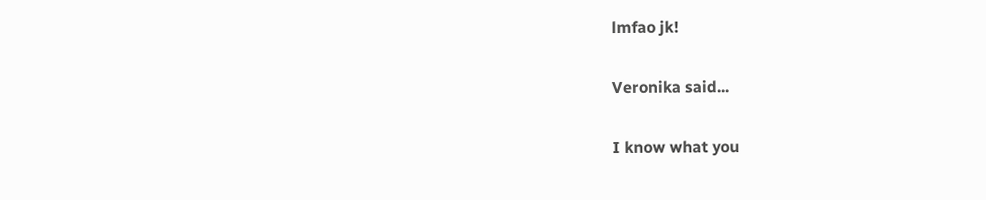lmfao jk!

Veronika said...

I know what you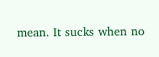mean. It sucks when no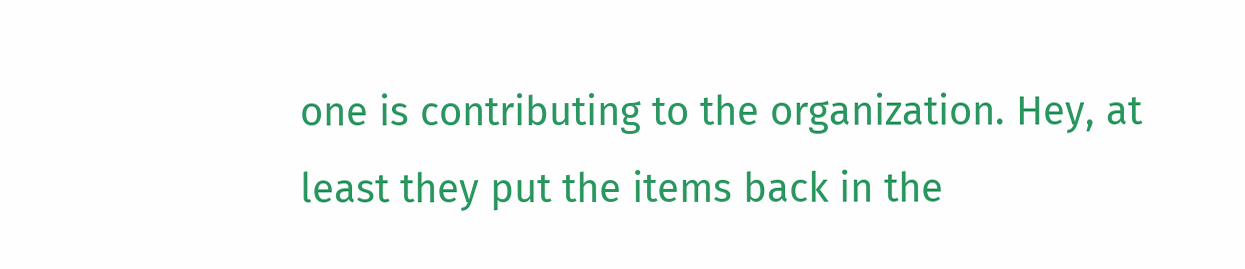one is contributing to the organization. Hey, at least they put the items back in the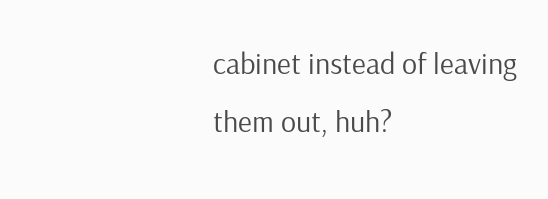cabinet instead of leaving them out, huh?